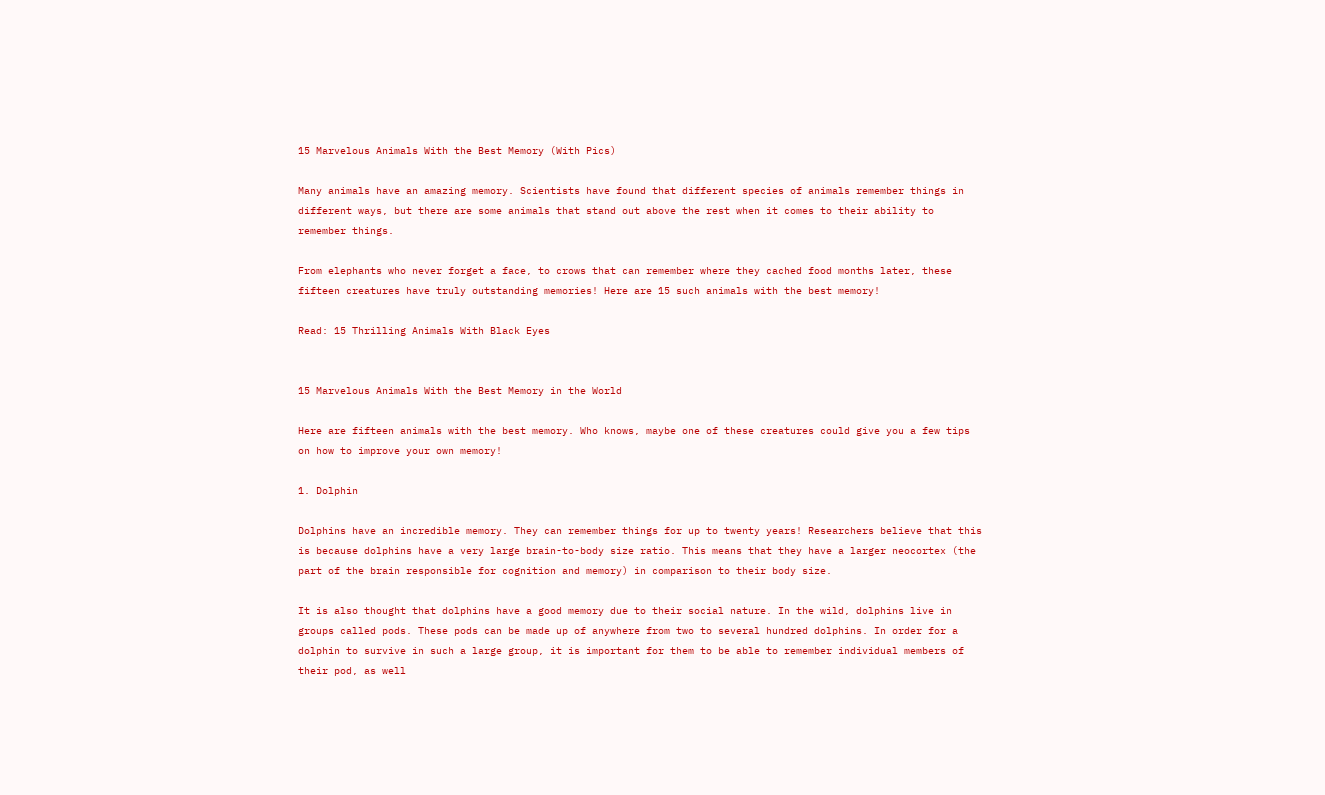15 Marvelous Animals With the Best Memory (With Pics)

Many animals have an amazing memory. Scientists have found that different species of animals remember things in different ways, but there are some animals that stand out above the rest when it comes to their ability to remember things.

From elephants who never forget a face, to crows that can remember where they cached food months later, these fifteen creatures have truly outstanding memories! Here are 15 such animals with the best memory!

Read: 15 Thrilling Animals With Black Eyes


15 Marvelous Animals With the Best Memory in the World

Here are fifteen animals with the best memory. Who knows, maybe one of these creatures could give you a few tips on how to improve your own memory!

1. Dolphin

Dolphins have an incredible memory. They can remember things for up to twenty years! Researchers believe that this is because dolphins have a very large brain-to-body size ratio. This means that they have a larger neocortex (the part of the brain responsible for cognition and memory) in comparison to their body size.

It is also thought that dolphins have a good memory due to their social nature. In the wild, dolphins live in groups called pods. These pods can be made up of anywhere from two to several hundred dolphins. In order for a dolphin to survive in such a large group, it is important for them to be able to remember individual members of their pod, as well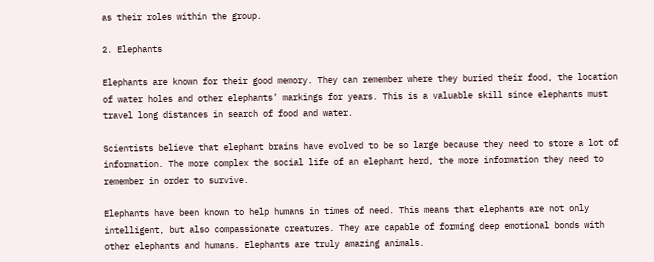as their roles within the group.

2. Elephants

Elephants are known for their good memory. They can remember where they buried their food, the location of water holes and other elephants’ markings for years. This is a valuable skill since elephants must travel long distances in search of food and water.

Scientists believe that elephant brains have evolved to be so large because they need to store a lot of information. The more complex the social life of an elephant herd, the more information they need to remember in order to survive.

Elephants have been known to help humans in times of need. This means that elephants are not only intelligent, but also compassionate creatures. They are capable of forming deep emotional bonds with other elephants and humans. Elephants are truly amazing animals.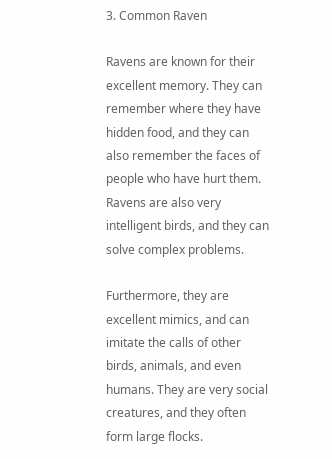3. Common Raven

Ravens are known for their excellent memory. They can remember where they have hidden food, and they can also remember the faces of people who have hurt them. Ravens are also very intelligent birds, and they can solve complex problems.

Furthermore, they are excellent mimics, and can imitate the calls of other birds, animals, and even humans. They are very social creatures, and they often form large flocks.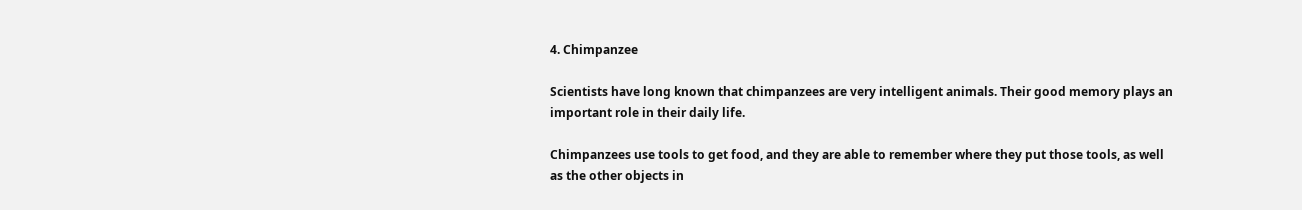4. Chimpanzee

Scientists have long known that chimpanzees are very intelligent animals. Their good memory plays an important role in their daily life.

Chimpanzees use tools to get food, and they are able to remember where they put those tools, as well as the other objects in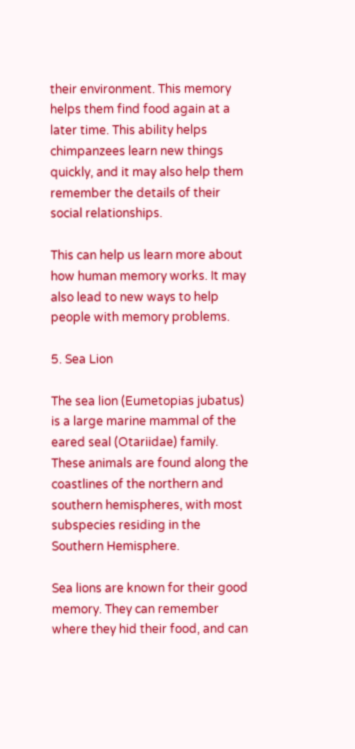their environment. This memory helps them find food again at a later time. This ability helps chimpanzees learn new things quickly, and it may also help them remember the details of their social relationships.

This can help us learn more about how human memory works. It may also lead to new ways to help people with memory problems.

5. Sea Lion

The sea lion (Eumetopias jubatus) is a large marine mammal of the eared seal (Otariidae) family. These animals are found along the coastlines of the northern and southern hemispheres, with most subspecies residing in the Southern Hemisphere.

Sea lions are known for their good memory. They can remember where they hid their food, and can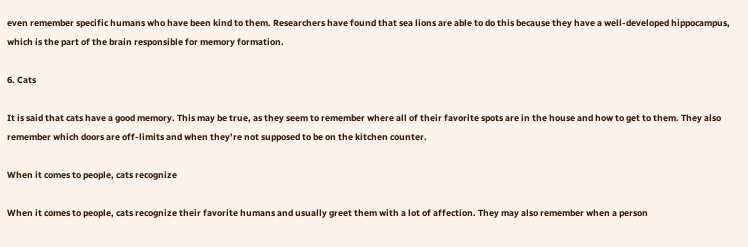even remember specific humans who have been kind to them. Researchers have found that sea lions are able to do this because they have a well-developed hippocampus, which is the part of the brain responsible for memory formation.

6. Cats

It is said that cats have a good memory. This may be true, as they seem to remember where all of their favorite spots are in the house and how to get to them. They also remember which doors are off-limits and when they’re not supposed to be on the kitchen counter.

When it comes to people, cats recognize

When it comes to people, cats recognize their favorite humans and usually greet them with a lot of affection. They may also remember when a person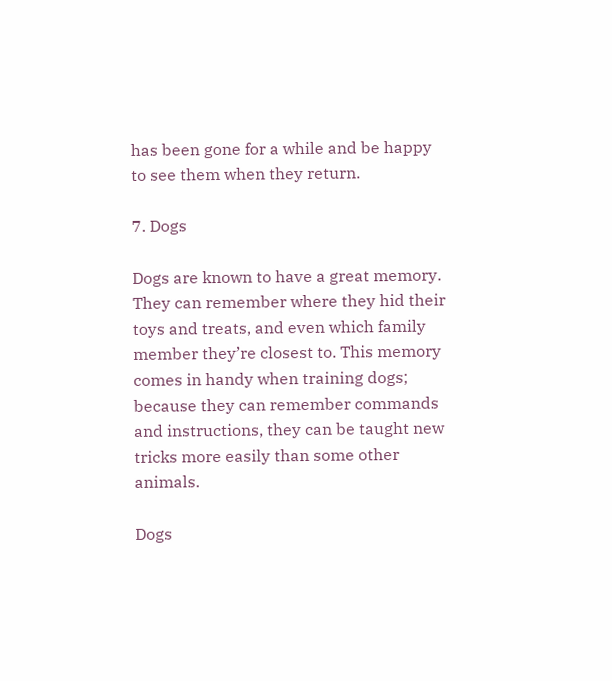has been gone for a while and be happy to see them when they return.

7. Dogs

Dogs are known to have a great memory. They can remember where they hid their toys and treats, and even which family member they’re closest to. This memory comes in handy when training dogs; because they can remember commands and instructions, they can be taught new tricks more easily than some other animals.

Dogs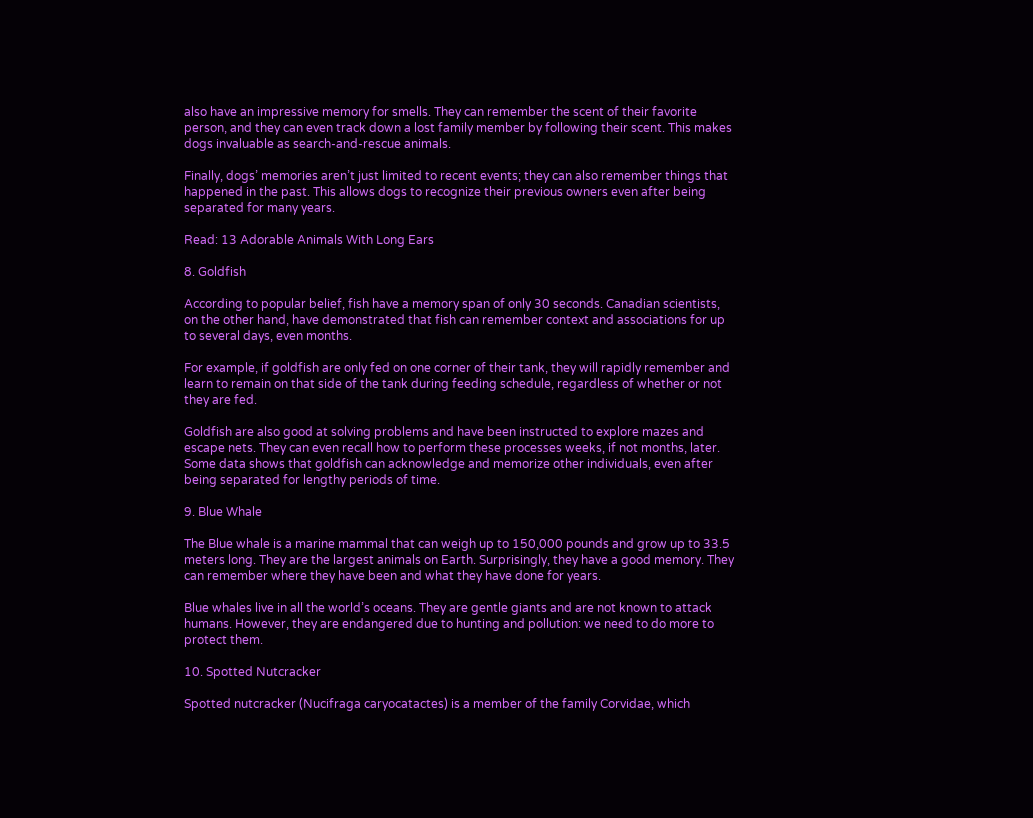also have an impressive memory for smells. They can remember the scent of their favorite person, and they can even track down a lost family member by following their scent. This makes dogs invaluable as search-and-rescue animals.

Finally, dogs’ memories aren’t just limited to recent events; they can also remember things that happened in the past. This allows dogs to recognize their previous owners even after being separated for many years.

Read: 13 Adorable Animals With Long Ears

8. Goldfish

According to popular belief, fish have a memory span of only 30 seconds. Canadian scientists, on the other hand, have demonstrated that fish can remember context and associations for up to several days, even months.

For example, if goldfish are only fed on one corner of their tank, they will rapidly remember and learn to remain on that side of the tank during feeding schedule, regardless of whether or not they are fed.

Goldfish are also good at solving problems and have been instructed to explore mazes and escape nets. They can even recall how to perform these processes weeks, if not months, later. Some data shows that goldfish can acknowledge and memorize other individuals, even after being separated for lengthy periods of time.

9. Blue Whale

The Blue whale is a marine mammal that can weigh up to 150,000 pounds and grow up to 33.5 meters long. They are the largest animals on Earth. Surprisingly, they have a good memory. They can remember where they have been and what they have done for years.

Blue whales live in all the world’s oceans. They are gentle giants and are not known to attack humans. However, they are endangered due to hunting and pollution: we need to do more to protect them.

10. Spotted Nutcracker

Spotted nutcracker (Nucifraga caryocatactes) is a member of the family Corvidae, which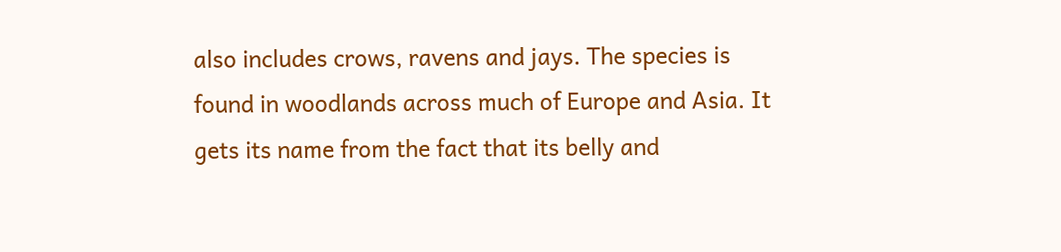also includes crows, ravens and jays. The species is found in woodlands across much of Europe and Asia. It gets its name from the fact that its belly and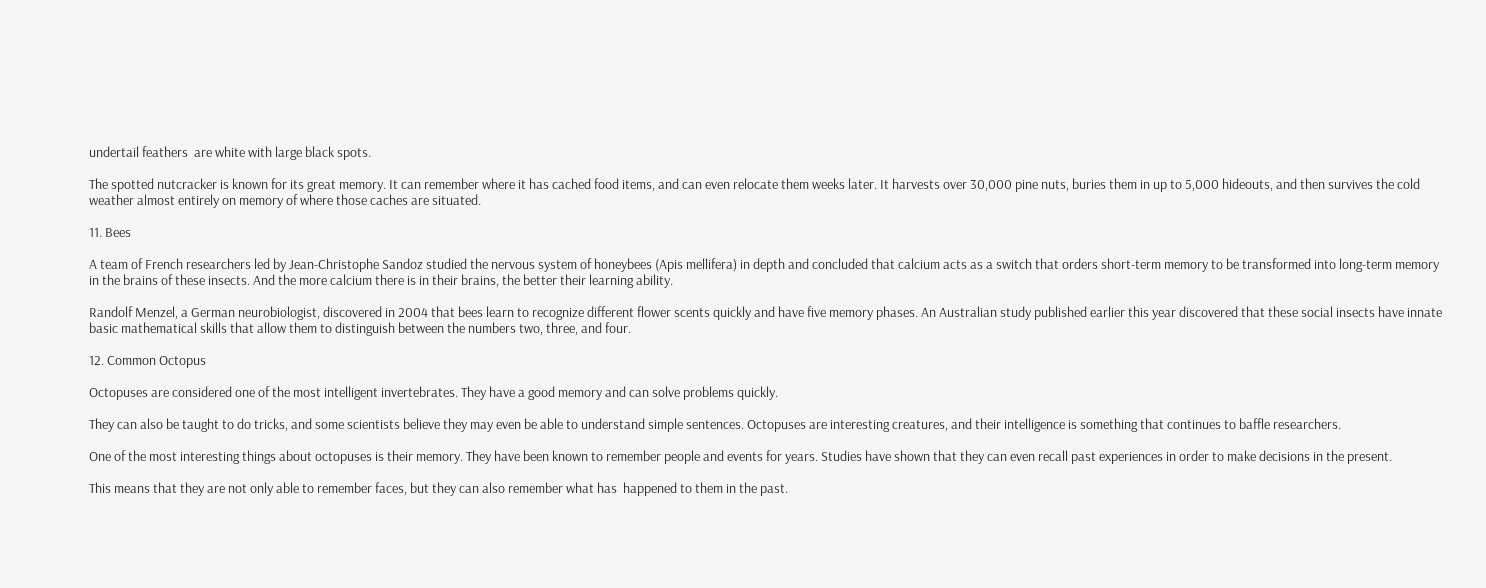undertail feathers  are white with large black spots.

The spotted nutcracker is known for its great memory. It can remember where it has cached food items, and can even relocate them weeks later. It harvests over 30,000 pine nuts, buries them in up to 5,000 hideouts, and then survives the cold weather almost entirely on memory of where those caches are situated.

11. Bees

A team of French researchers led by Jean-Christophe Sandoz studied the nervous system of honeybees (Apis mellifera) in depth and concluded that calcium acts as a switch that orders short-term memory to be transformed into long-term memory in the brains of these insects. And the more calcium there is in their brains, the better their learning ability.

Randolf Menzel, a German neurobiologist, discovered in 2004 that bees learn to recognize different flower scents quickly and have five memory phases. An Australian study published earlier this year discovered that these social insects have innate basic mathematical skills that allow them to distinguish between the numbers two, three, and four.

12. Common Octopus

Octopuses are considered one of the most intelligent invertebrates. They have a good memory and can solve problems quickly.

They can also be taught to do tricks, and some scientists believe they may even be able to understand simple sentences. Octopuses are interesting creatures, and their intelligence is something that continues to baffle researchers.

One of the most interesting things about octopuses is their memory. They have been known to remember people and events for years. Studies have shown that they can even recall past experiences in order to make decisions in the present.

This means that they are not only able to remember faces, but they can also remember what has  happened to them in the past.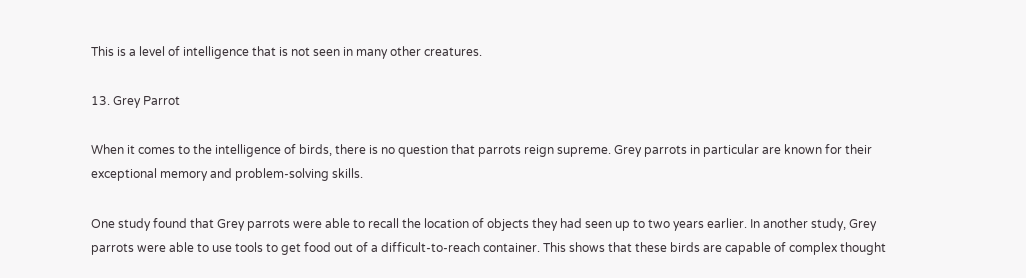This is a level of intelligence that is not seen in many other creatures.

13. Grey Parrot

When it comes to the intelligence of birds, there is no question that parrots reign supreme. Grey parrots in particular are known for their exceptional memory and problem-solving skills.

One study found that Grey parrots were able to recall the location of objects they had seen up to two years earlier. In another study, Grey parrots were able to use tools to get food out of a difficult-to-reach container. This shows that these birds are capable of complex thought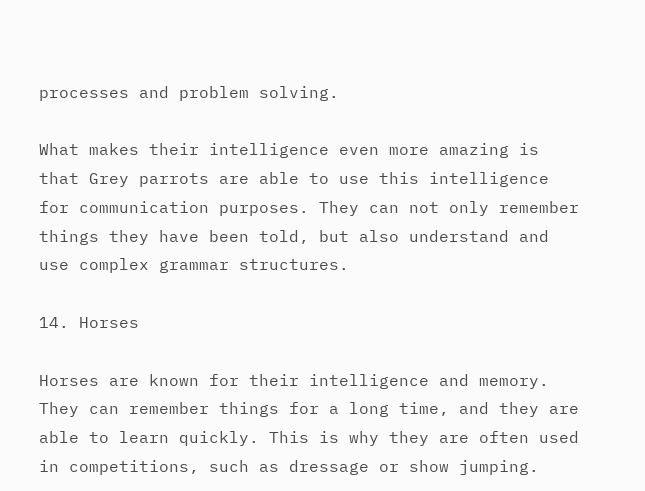processes and problem solving.

What makes their intelligence even more amazing is that Grey parrots are able to use this intelligence for communication purposes. They can not only remember things they have been told, but also understand and use complex grammar structures.

14. Horses

Horses are known for their intelligence and memory. They can remember things for a long time, and they are able to learn quickly. This is why they are often used in competitions, such as dressage or show jumping.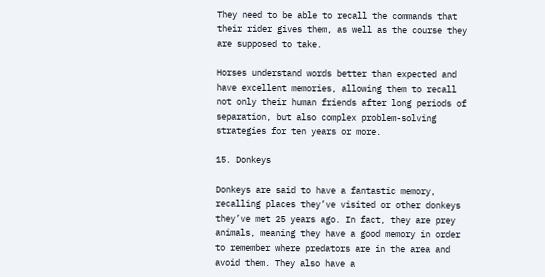They need to be able to recall the commands that their rider gives them, as well as the course they are supposed to take.

Horses understand words better than expected and have excellent memories, allowing them to recall not only their human friends after long periods of separation, but also complex problem-solving strategies for ten years or more.

15. Donkeys

Donkeys are said to have a fantastic memory, recalling places they’ve visited or other donkeys they’ve met 25 years ago. In fact, they are prey animals, meaning they have a good memory in order to remember where predators are in the area and avoid them. They also have a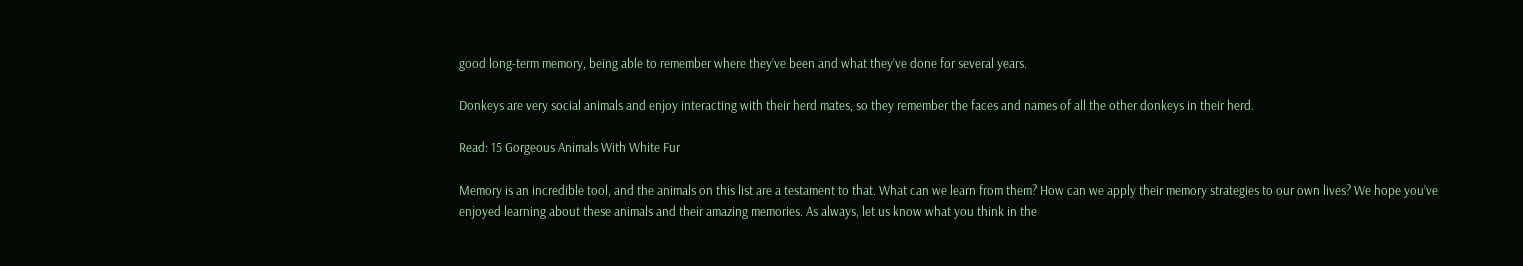good long-term memory, being able to remember where they’ve been and what they’ve done for several years.

Donkeys are very social animals and enjoy interacting with their herd mates, so they remember the faces and names of all the other donkeys in their herd.

Read: 15 Gorgeous Animals With White Fur

Memory is an incredible tool, and the animals on this list are a testament to that. What can we learn from them? How can we apply their memory strategies to our own lives? We hope you’ve enjoyed learning about these animals and their amazing memories. As always, let us know what you think in the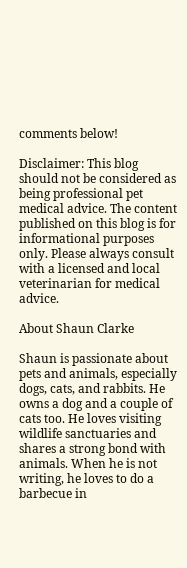comments below!

Disclaimer: This blog should not be considered as being professional pet medical advice. The content published on this blog is for informational purposes only. Please always consult with a licensed and local veterinarian for medical advice.

About Shaun Clarke

Shaun is passionate about pets and animals, especially dogs, cats, and rabbits. He owns a dog and a couple of cats too. He loves visiting wildlife sanctuaries and shares a strong bond with animals. When he is not writing, he loves to do a barbecue in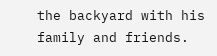the backyard with his family and friends.